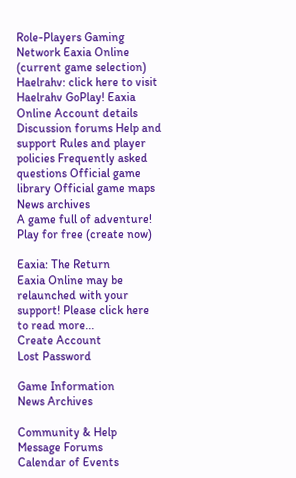Role-Players Gaming Network Eaxia Online (current game selection) Haelrahv: click here to visit Haelrahv GoPlay! Eaxia Online Account details Discussion forums Help and support Rules and player policies Frequently asked questions Official game library Official game maps News archives
A game full of adventure!
Play for free (create now)

Eaxia: The Return
Eaxia Online may be relaunched with your support! Please click here to read more...
Create Account
Lost Password

Game Information
News Archives

Community & Help
Message Forums
Calendar of Events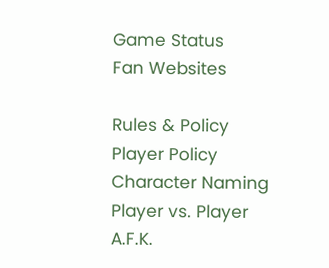Game Status
Fan Websites

Rules & Policy
Player Policy
Character Naming
Player vs. Player
A.F.K.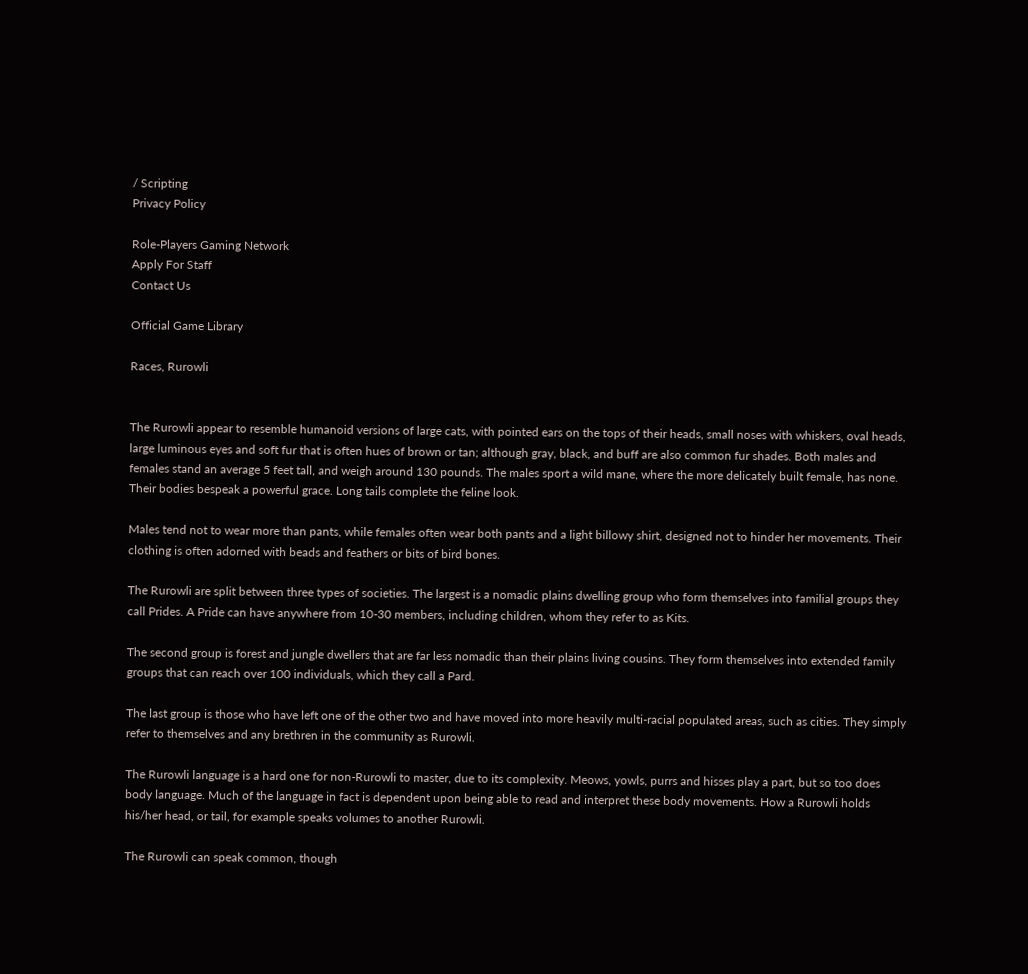/ Scripting
Privacy Policy

Role-Players Gaming Network
Apply For Staff
Contact Us

Official Game Library

Races, Rurowli


The Rurowli appear to resemble humanoid versions of large cats, with pointed ears on the tops of their heads, small noses with whiskers, oval heads, large luminous eyes and soft fur that is often hues of brown or tan; although gray, black, and buff are also common fur shades. Both males and females stand an average 5 feet tall, and weigh around 130 pounds. The males sport a wild mane, where the more delicately built female, has none. Their bodies bespeak a powerful grace. Long tails complete the feline look.

Males tend not to wear more than pants, while females often wear both pants and a light billowy shirt, designed not to hinder her movements. Their clothing is often adorned with beads and feathers or bits of bird bones.

The Rurowli are split between three types of societies. The largest is a nomadic plains dwelling group who form themselves into familial groups they call Prides. A Pride can have anywhere from 10-30 members, including children, whom they refer to as Kits.

The second group is forest and jungle dwellers that are far less nomadic than their plains living cousins. They form themselves into extended family groups that can reach over 100 individuals, which they call a Pard.

The last group is those who have left one of the other two and have moved into more heavily multi-racial populated areas, such as cities. They simply refer to themselves and any brethren in the community as Rurowli.

The Rurowli language is a hard one for non-Rurowli to master, due to its complexity. Meows, yowls, purrs and hisses play a part, but so too does body language. Much of the language in fact is dependent upon being able to read and interpret these body movements. How a Rurowli holds his/her head, or tail, for example speaks volumes to another Rurowli.

The Rurowli can speak common, though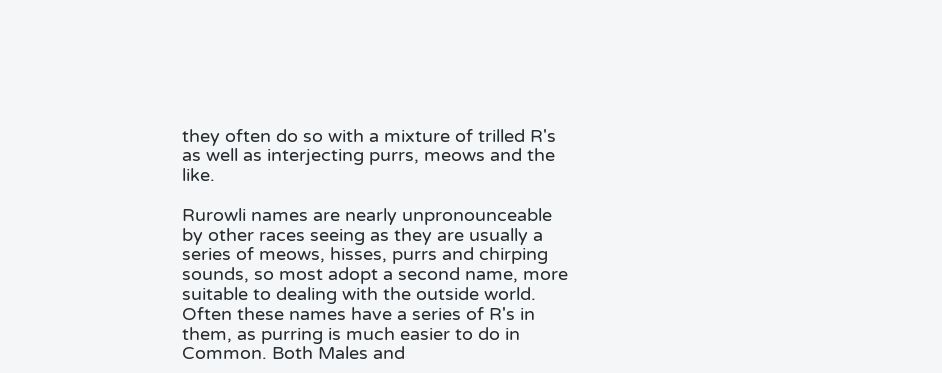they often do so with a mixture of trilled R's as well as interjecting purrs, meows and the like.

Rurowli names are nearly unpronounceable by other races seeing as they are usually a series of meows, hisses, purrs and chirping sounds, so most adopt a second name, more suitable to dealing with the outside world. Often these names have a series of R's in them, as purring is much easier to do in Common. Both Males and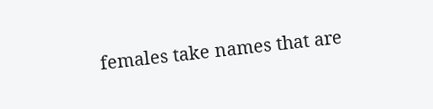females take names that are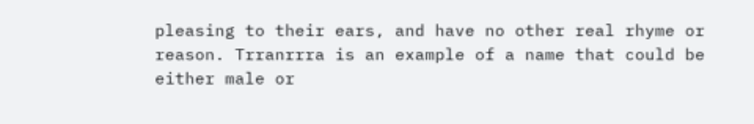pleasing to their ears, and have no other real rhyme or reason. Trranrrra is an example of a name that could be either male or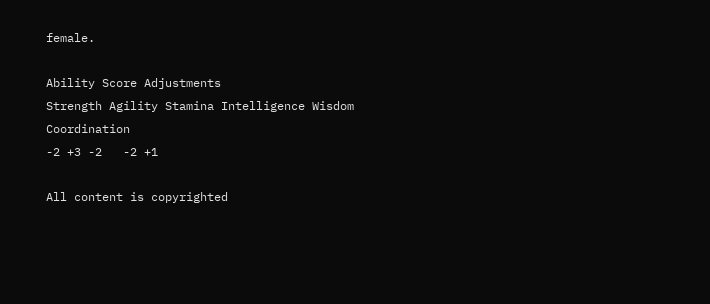female.

Ability Score Adjustments
Strength Agility Stamina Intelligence Wisdom Coordination
-2 +3 -2   -2 +1

All content is copyrighted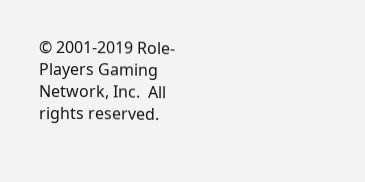© 2001-2019 Role-Players Gaming Network, Inc.  All rights reserved.